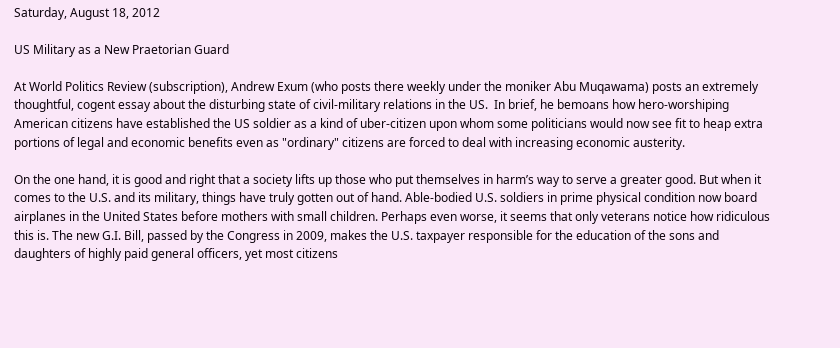Saturday, August 18, 2012

US Military as a New Praetorian Guard

At World Politics Review (subscription), Andrew Exum (who posts there weekly under the moniker Abu Muqawama) posts an extremely thoughtful, cogent essay about the disturbing state of civil-military relations in the US.  In brief, he bemoans how hero-worshiping American citizens have established the US soldier as a kind of uber-citizen upon whom some politicians would now see fit to heap extra portions of legal and economic benefits even as "ordinary" citizens are forced to deal with increasing economic austerity.

On the one hand, it is good and right that a society lifts up those who put themselves in harm’s way to serve a greater good. But when it comes to the U.S. and its military, things have truly gotten out of hand. Able-bodied U.S. soldiers in prime physical condition now board airplanes in the United States before mothers with small children. Perhaps even worse, it seems that only veterans notice how ridiculous this is. The new G.I. Bill, passed by the Congress in 2009, makes the U.S. taxpayer responsible for the education of the sons and daughters of highly paid general officers, yet most citizens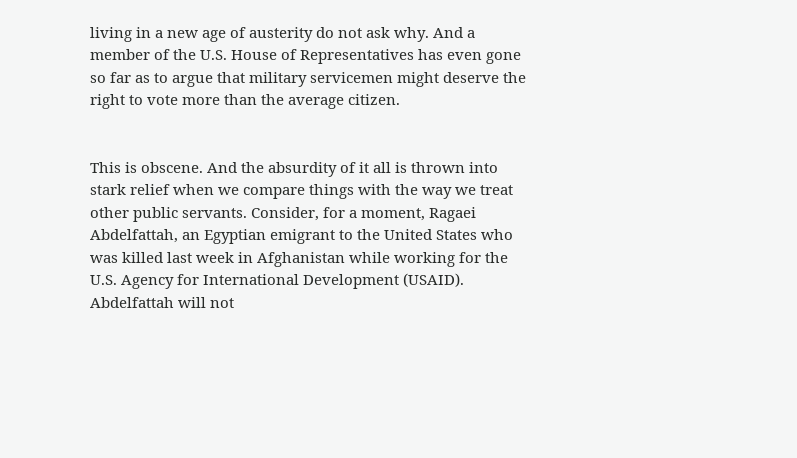living in a new age of austerity do not ask why. And a member of the U.S. House of Representatives has even gone so far as to argue that military servicemen might deserve the right to vote more than the average citizen.


This is obscene. And the absurdity of it all is thrown into stark relief when we compare things with the way we treat other public servants. Consider, for a moment, Ragaei Abdelfattah, an Egyptian emigrant to the United States who was killed last week in Afghanistan while working for the U.S. Agency for International Development (USAID). Abdelfattah will not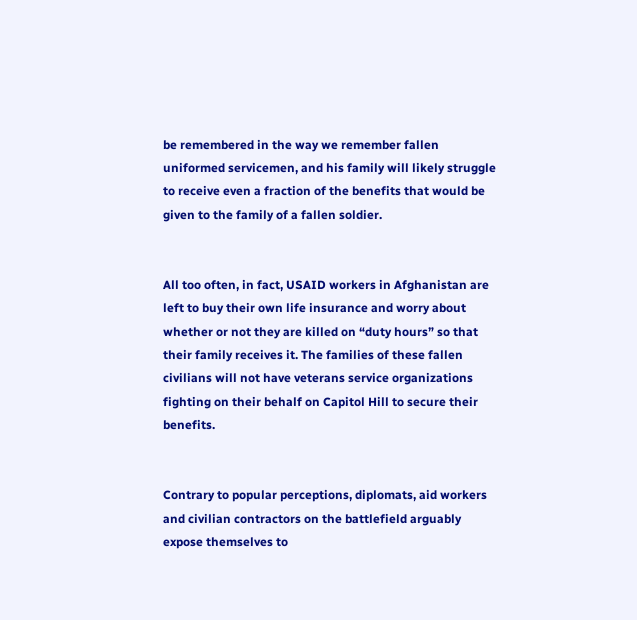be remembered in the way we remember fallen uniformed servicemen, and his family will likely struggle to receive even a fraction of the benefits that would be given to the family of a fallen soldier.


All too often, in fact, USAID workers in Afghanistan are left to buy their own life insurance and worry about whether or not they are killed on “duty hours” so that their family receives it. The families of these fallen civilians will not have veterans service organizations fighting on their behalf on Capitol Hill to secure their benefits.


Contrary to popular perceptions, diplomats, aid workers and civilian contractors on the battlefield arguably expose themselves to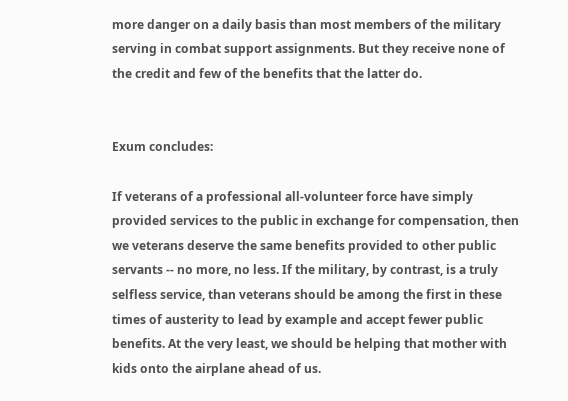more danger on a daily basis than most members of the military serving in combat support assignments. But they receive none of the credit and few of the benefits that the latter do.


Exum concludes:

If veterans of a professional all-volunteer force have simply provided services to the public in exchange for compensation, then we veterans deserve the same benefits provided to other public servants -- no more, no less. If the military, by contrast, is a truly selfless service, than veterans should be among the first in these times of austerity to lead by example and accept fewer public benefits. At the very least, we should be helping that mother with kids onto the airplane ahead of us.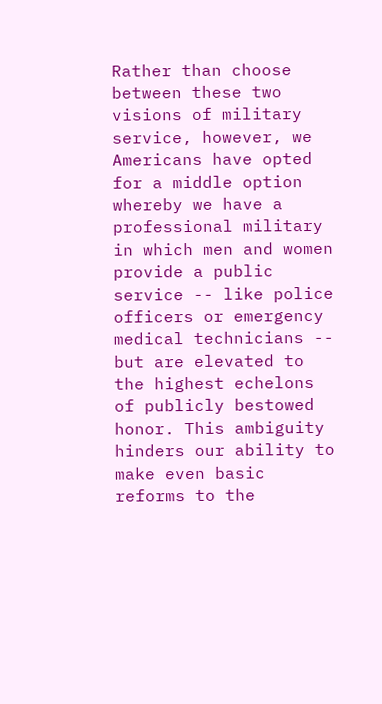Rather than choose between these two visions of military service, however, we Americans have opted for a middle option whereby we have a professional military in which men and women provide a public service -- like police officers or emergency medical technicians -- but are elevated to the highest echelons of publicly bestowed honor. This ambiguity hinders our ability to make even basic reforms to the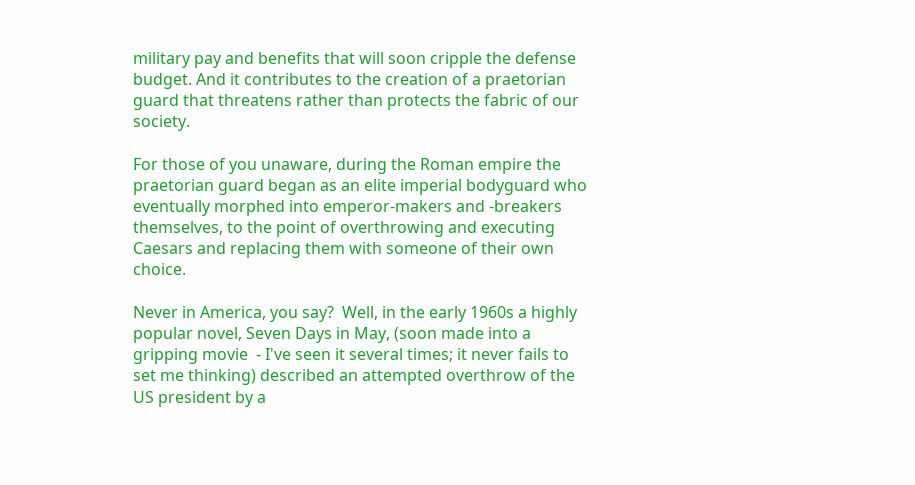military pay and benefits that will soon cripple the defense budget. And it contributes to the creation of a praetorian guard that threatens rather than protects the fabric of our society.

For those of you unaware, during the Roman empire the praetorian guard began as an elite imperial bodyguard who eventually morphed into emperor-makers and -breakers themselves, to the point of overthrowing and executing Caesars and replacing them with someone of their own choice.

Never in America, you say?  Well, in the early 1960s a highly popular novel, Seven Days in May, (soon made into a gripping movie  - I've seen it several times; it never fails to set me thinking) described an attempted overthrow of the US president by a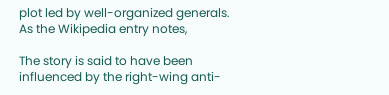plot led by well-organized generals.  As the Wikipedia entry notes,

The story is said to have been influenced by the right-wing anti-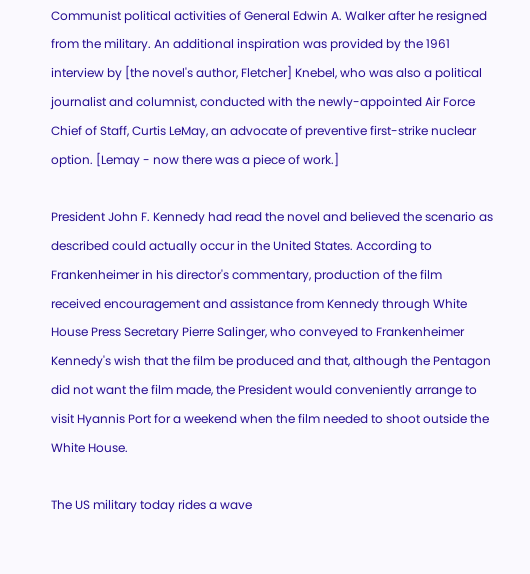Communist political activities of General Edwin A. Walker after he resigned from the military. An additional inspiration was provided by the 1961 interview by [the novel's author, Fletcher] Knebel, who was also a political journalist and columnist, conducted with the newly-appointed Air Force Chief of Staff, Curtis LeMay, an advocate of preventive first-strike nuclear option. [Lemay - now there was a piece of work.]

President John F. Kennedy had read the novel and believed the scenario as described could actually occur in the United States. According to Frankenheimer in his director's commentary, production of the film received encouragement and assistance from Kennedy through White House Press Secretary Pierre Salinger, who conveyed to Frankenheimer Kennedy's wish that the film be produced and that, although the Pentagon did not want the film made, the President would conveniently arrange to visit Hyannis Port for a weekend when the film needed to shoot outside the White House.

The US military today rides a wave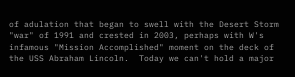of adulation that began to swell with the Desert Storm "war" of 1991 and crested in 2003, perhaps with W's infamous "Mission Accomplished" moment on the deck of the USS Abraham Lincoln.  Today we can't hold a major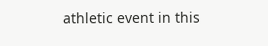athletic event in this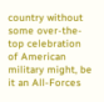country without some over-the-top celebration of American military might, be it an All-Forces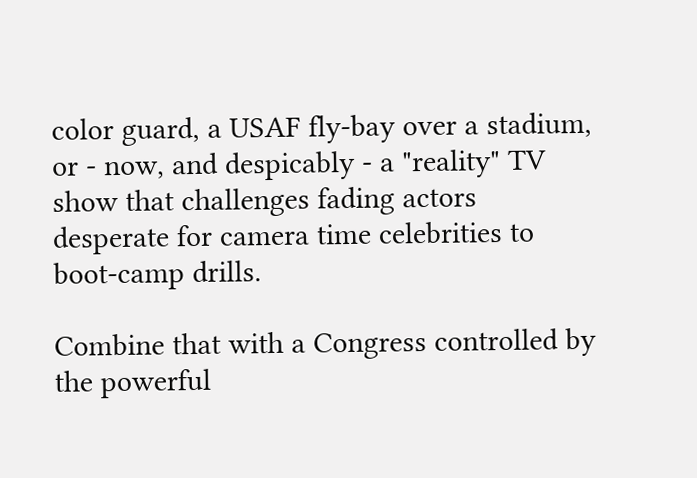color guard, a USAF fly-bay over a stadium, or - now, and despicably - a "reality" TV show that challenges fading actors desperate for camera time celebrities to boot-camp drills.

Combine that with a Congress controlled by the powerful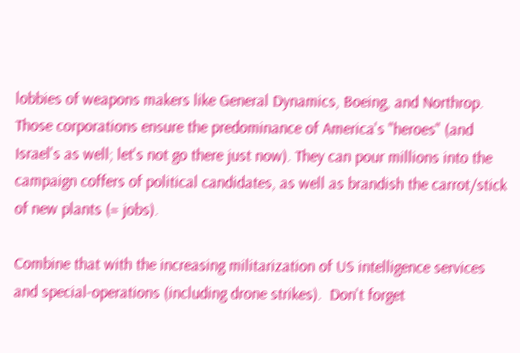lobbies of weapons makers like General Dynamics, Boeing, and Northrop.  Those corporations ensure the predominance of America's "heroes" (and Israel's as well; let's not go there just now). They can pour millions into the campaign coffers of political candidates, as well as brandish the carrot/stick of new plants (= jobs).

Combine that with the increasing militarization of US intelligence services and special-operations (including drone strikes).  Don't forget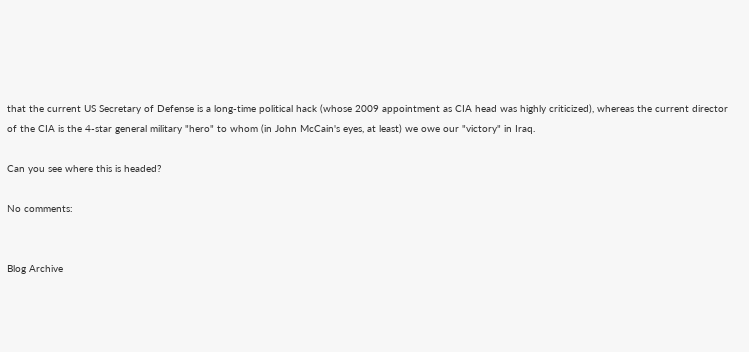that the current US Secretary of Defense is a long-time political hack (whose 2009 appointment as CIA head was highly criticized), whereas the current director of the CIA is the 4-star general military "hero" to whom (in John McCain's eyes, at least) we owe our "victory" in Iraq.

Can you see where this is headed?

No comments:


Blog Archive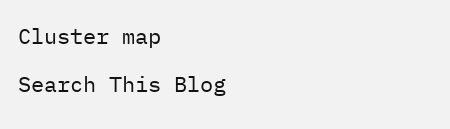Cluster map

Search This Blog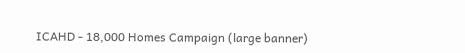ICAHD - 18,000 Homes Campaign (large banner)